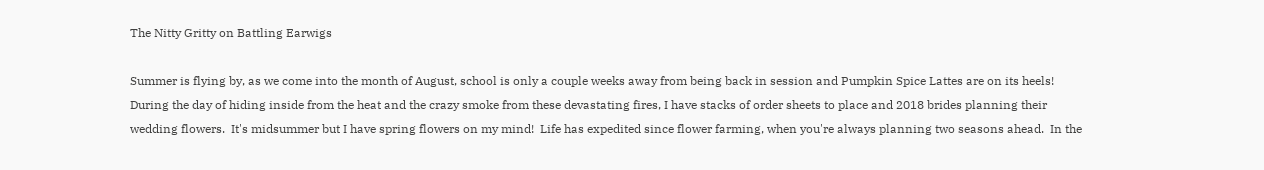The Nitty Gritty on Battling Earwigs

Summer is flying by, as we come into the month of August, school is only a couple weeks away from being back in session and Pumpkin Spice Lattes are on its heels!  During the day of hiding inside from the heat and the crazy smoke from these devastating fires, I have stacks of order sheets to place and 2018 brides planning their wedding flowers.  It's midsummer but I have spring flowers on my mind!  Life has expedited since flower farming, when you're always planning two seasons ahead.  In the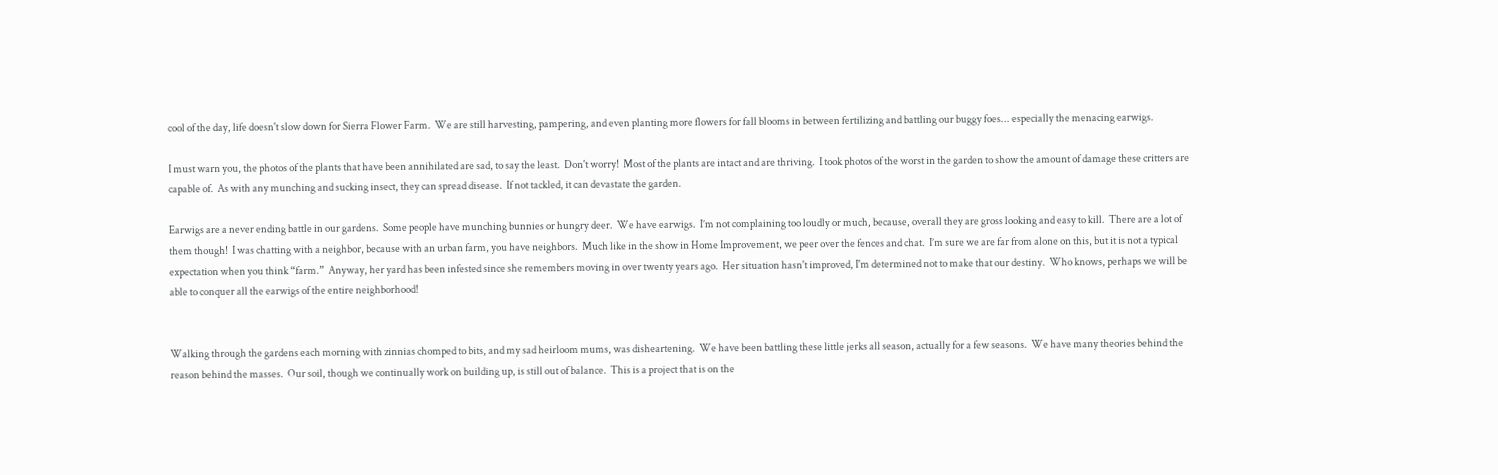cool of the day, life doesn't slow down for Sierra Flower Farm.  We are still harvesting, pampering, and even planting more flowers for fall blooms in between fertilizing and battling our buggy foes... especially the menacing earwigs.

I must warn you, the photos of the plants that have been annihilated are sad, to say the least.  Don't worry!  Most of the plants are intact and are thriving.  I took photos of the worst in the garden to show the amount of damage these critters are capable of.  As with any munching and sucking insect, they can spread disease.  If not tackled, it can devastate the garden.

Earwigs are a never ending battle in our gardens.  Some people have munching bunnies or hungry deer.  We have earwigs.  I’m not complaining too loudly or much, because, overall they are gross looking and easy to kill.  There are a lot of them though!  I was chatting with a neighbor, because with an urban farm, you have neighbors.  Much like in the show in Home Improvement, we peer over the fences and chat.  I’m sure we are far from alone on this, but it is not a typical expectation when you think “farm.”  Anyway, her yard has been infested since she remembers moving in over twenty years ago.  Her situation hasn't improved, I'm determined not to make that our destiny.  Who knows, perhaps we will be able to conquer all the earwigs of the entire neighborhood!


Walking through the gardens each morning with zinnias chomped to bits, and my sad heirloom mums, was disheartening.  We have been battling these little jerks all season, actually for a few seasons.  We have many theories behind the reason behind the masses.  Our soil, though we continually work on building up, is still out of balance.  This is a project that is on the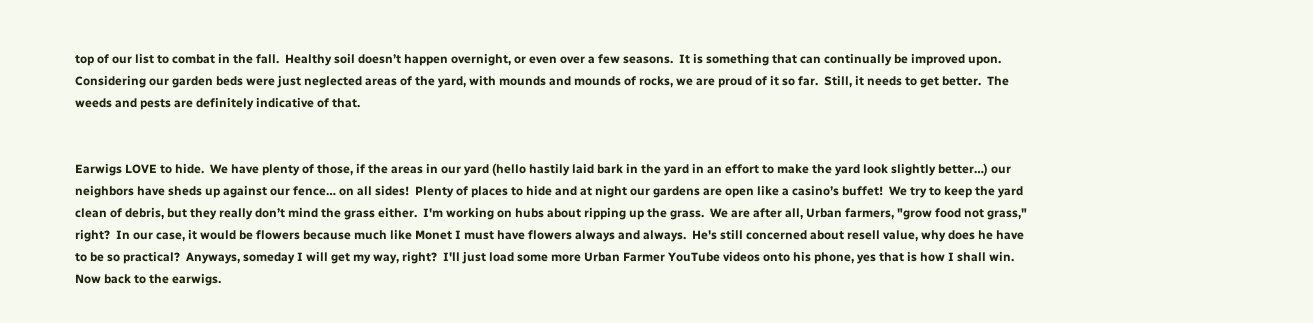top of our list to combat in the fall.  Healthy soil doesn’t happen overnight, or even over a few seasons.  It is something that can continually be improved upon.  Considering our garden beds were just neglected areas of the yard, with mounds and mounds of rocks, we are proud of it so far.  Still, it needs to get better.  The weeds and pests are definitely indicative of that.


Earwigs LOVE to hide.  We have plenty of those, if the areas in our yard (hello hastily laid bark in the yard in an effort to make the yard look slightly better…) our neighbors have sheds up against our fence… on all sides!  Plenty of places to hide and at night our gardens are open like a casino’s buffet!  We try to keep the yard clean of debris, but they really don’t mind the grass either.  I'm working on hubs about ripping up the grass.  We are after all, Urban farmers, "grow food not grass," right?  In our case, it would be flowers because much like Monet I must have flowers always and always.  He's still concerned about resell value, why does he have to be so practical?  Anyways, someday I will get my way, right?  I'll just load some more Urban Farmer YouTube videos onto his phone, yes that is how I shall win.  Now back to the earwigs.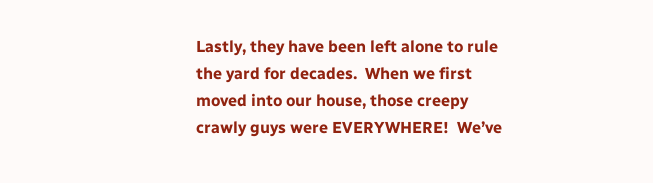Lastly, they have been left alone to rule the yard for decades.  When we first moved into our house, those creepy crawly guys were EVERYWHERE!  We’ve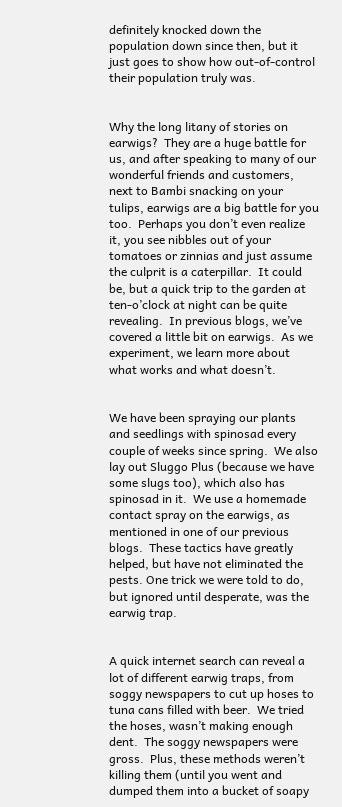definitely knocked down the population down since then, but it just goes to show how out-of-control their population truly was.


Why the long litany of stories on earwigs?  They are a huge battle for us, and after speaking to many of our wonderful friends and customers, next to Bambi snacking on your tulips, earwigs are a big battle for you too.  Perhaps you don’t even realize it, you see nibbles out of your tomatoes or zinnias and just assume the culprit is a caterpillar.  It could be, but a quick trip to the garden at ten-o’clock at night can be quite revealing.  In previous blogs, we’ve covered a little bit on earwigs.  As we experiment, we learn more about what works and what doesn’t.


We have been spraying our plants and seedlings with spinosad every couple of weeks since spring.  We also lay out Sluggo Plus (because we have some slugs too), which also has spinosad in it.  We use a homemade contact spray on the earwigs, as mentioned in one of our previous blogs.  These tactics have greatly helped, but have not eliminated the pests. One trick we were told to do, but ignored until desperate, was the earwig trap.


A quick internet search can reveal a lot of different earwig traps, from soggy newspapers to cut up hoses to tuna cans filled with beer.  We tried the hoses, wasn’t making enough dent.  The soggy newspapers were gross.  Plus, these methods weren’t killing them (until you went and dumped them into a bucket of soapy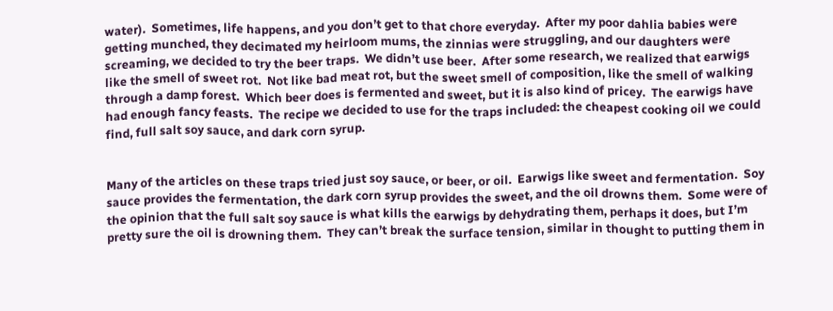water).  Sometimes, life happens, and you don’t get to that chore everyday.  After my poor dahlia babies were getting munched, they decimated my heirloom mums, the zinnias were struggling, and our daughters were screaming, we decided to try the beer traps.  We didn’t use beer.  After some research, we realized that earwigs like the smell of sweet rot.  Not like bad meat rot, but the sweet smell of composition, like the smell of walking through a damp forest.  Which beer does is fermented and sweet, but it is also kind of pricey.  The earwigs have had enough fancy feasts.  The recipe we decided to use for the traps included: the cheapest cooking oil we could find, full salt soy sauce, and dark corn syrup.


Many of the articles on these traps tried just soy sauce, or beer, or oil.  Earwigs like sweet and fermentation.  Soy sauce provides the fermentation, the dark corn syrup provides the sweet, and the oil drowns them.  Some were of the opinion that the full salt soy sauce is what kills the earwigs by dehydrating them, perhaps it does, but I’m pretty sure the oil is drowning them.  They can’t break the surface tension, similar in thought to putting them in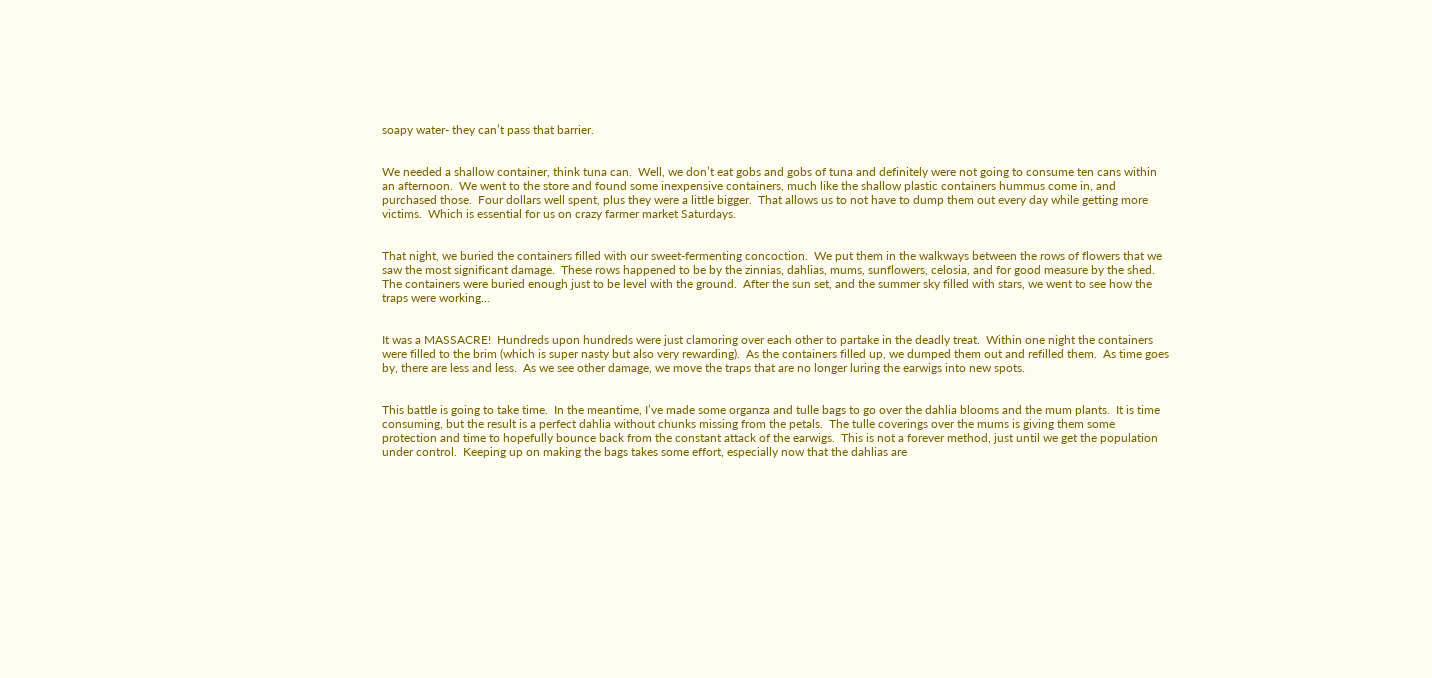soapy water- they can’t pass that barrier.


We needed a shallow container, think tuna can.  Well, we don’t eat gobs and gobs of tuna and definitely were not going to consume ten cans within an afternoon.  We went to the store and found some inexpensive containers, much like the shallow plastic containers hummus come in, and purchased those.  Four dollars well spent, plus they were a little bigger.  That allows us to not have to dump them out every day while getting more victims.  Which is essential for us on crazy farmer market Saturdays.


That night, we buried the containers filled with our sweet-fermenting concoction.  We put them in the walkways between the rows of flowers that we saw the most significant damage.  These rows happened to be by the zinnias, dahlias, mums, sunflowers, celosia, and for good measure by the shed.  The containers were buried enough just to be level with the ground.  After the sun set, and the summer sky filled with stars, we went to see how the traps were working…


It was a MASSACRE!  Hundreds upon hundreds were just clamoring over each other to partake in the deadly treat.  Within one night the containers were filled to the brim (which is super nasty but also very rewarding).  As the containers filled up, we dumped them out and refilled them.  As time goes by, there are less and less.  As we see other damage, we move the traps that are no longer luring the earwigs into new spots.


This battle is going to take time.  In the meantime, I’ve made some organza and tulle bags to go over the dahlia blooms and the mum plants.  It is time consuming, but the result is a perfect dahlia without chunks missing from the petals.  The tulle coverings over the mums is giving them some protection and time to hopefully bounce back from the constant attack of the earwigs.  This is not a forever method, just until we get the population under control.  Keeping up on making the bags takes some effort, especially now that the dahlias are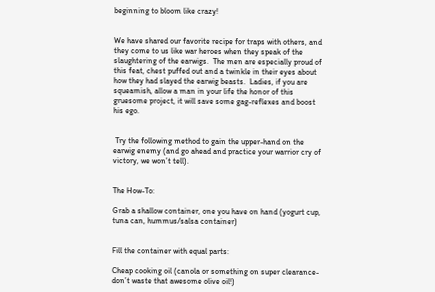beginning to bloom like crazy!


We have shared our favorite recipe for traps with others, and they come to us like war heroes when they speak of the slaughtering of the earwigs.  The men are especially proud of this feat, chest puffed out and a twinkle in their eyes about how they had slayed the earwig beasts.  Ladies, if you are squeamish, allow a man in your life the honor of this gruesome project, it will save some gag-reflexes and boost his ego.


 Try the following method to gain the upper-hand on the earwig enemy (and go ahead and practice your warrior cry of victory, we won’t tell).


The How-To:

Grab a shallow container, one you have on hand (yogurt cup, tuna can, hummus/salsa container)


Fill the container with equal parts:

Cheap cooking oil (canola or something on super clearance- don’t waste that awesome olive oil!)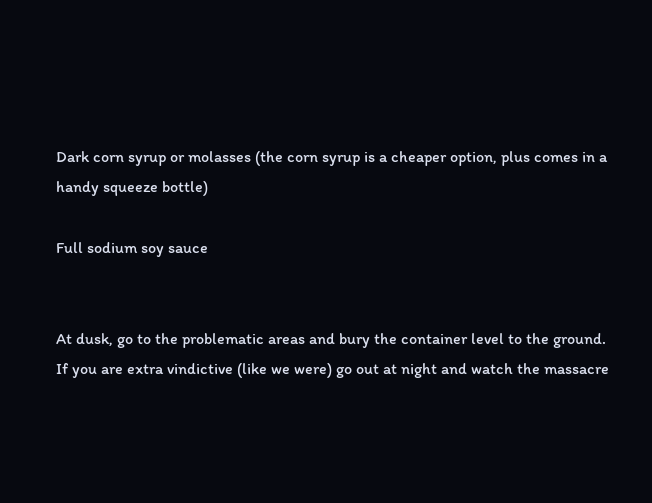Dark corn syrup or molasses (the corn syrup is a cheaper option, plus comes in a handy squeeze bottle)

Full sodium soy sauce


At dusk, go to the problematic areas and bury the container level to the ground.  If you are extra vindictive (like we were) go out at night and watch the massacre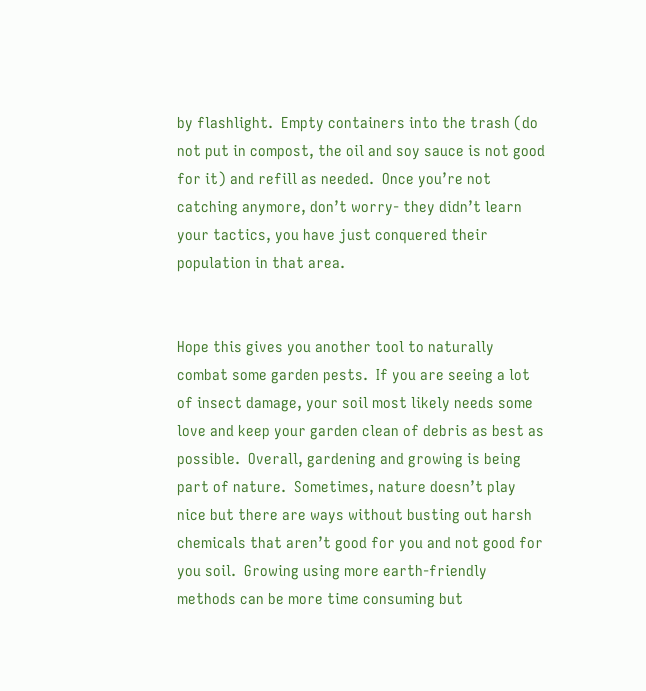by flashlight.  Empty containers into the trash (do not put in compost, the oil and soy sauce is not good for it) and refill as needed.  Once you’re not catching anymore, don’t worry- they didn’t learn your tactics, you have just conquered their population in that area.


Hope this gives you another tool to naturally combat some garden pests.  If you are seeing a lot of insect damage, your soil most likely needs some love and keep your garden clean of debris as best as possible.  Overall, gardening and growing is being part of nature.  Sometimes, nature doesn’t play nice but there are ways without busting out harsh chemicals that aren’t good for you and not good for you soil.  Growing using more earth-friendly methods can be more time consuming but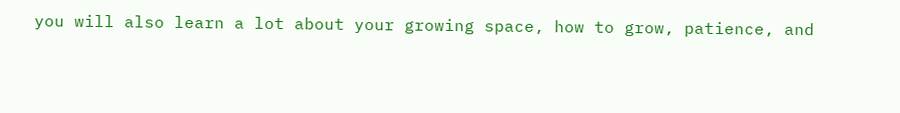you will also learn a lot about your growing space, how to grow, patience, and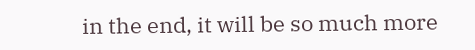in the end, it will be so much more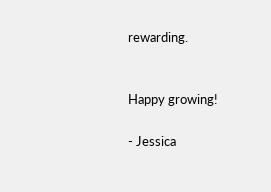rewarding.


Happy growing!

- Jessica